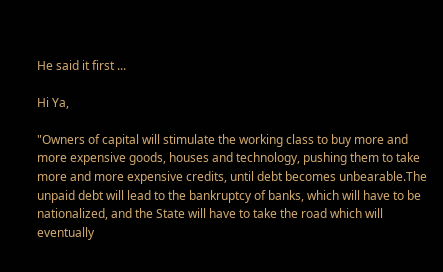He said it first ...

Hi Ya,

"Owners of capital will stimulate the working class to buy more and more expensive goods, houses and technology, pushing them to take more and more expensive credits, until debt becomes unbearable.The unpaid debt will lead to the bankruptcy of banks, which will have to be nationalized, and the State will have to take the road which will eventually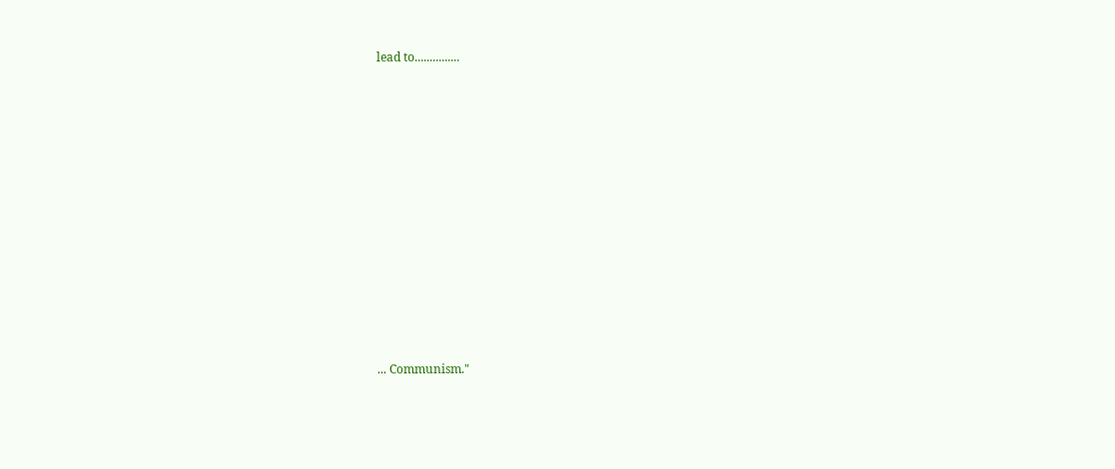lead to...............












... Communism."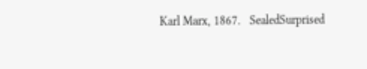Karl Marx, 1867.   SealedSurprised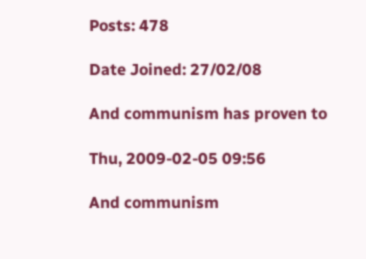Posts: 478

Date Joined: 27/02/08

And communism has proven to

Thu, 2009-02-05 09:56

And communism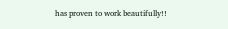has proven to work beautifully!!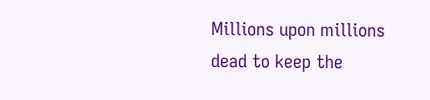Millions upon millions dead to keep the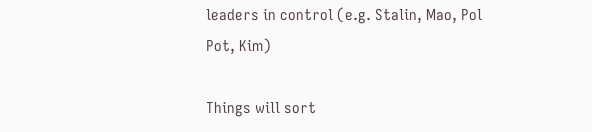leaders in control (e.g. Stalin, Mao, Pol Pot, Kim)

Things will sort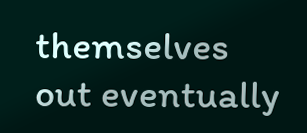themselves out eventually